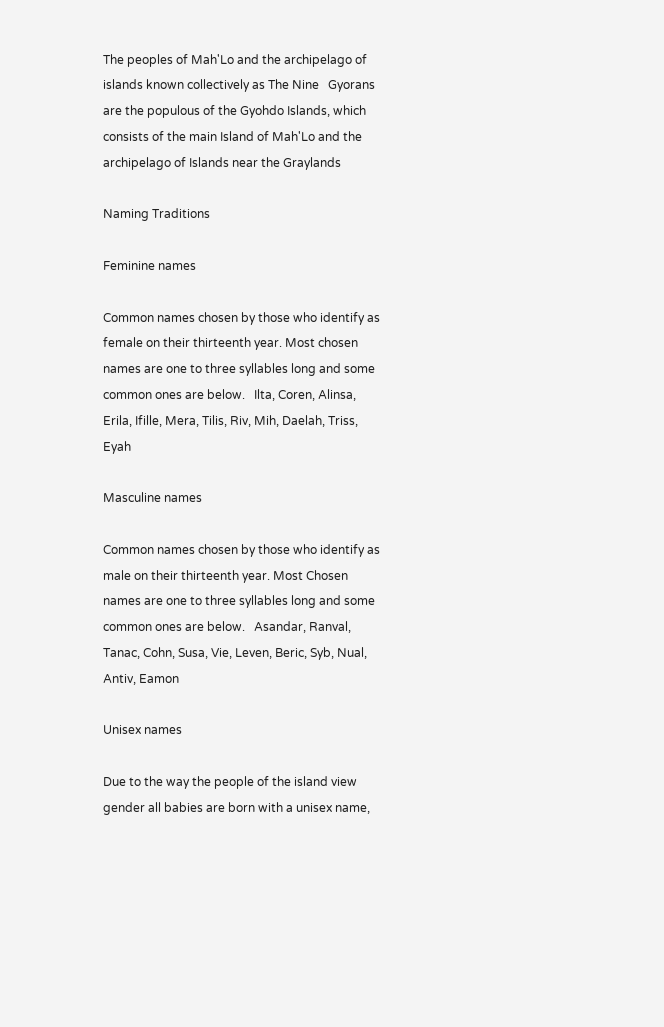The peoples of Mah'Lo and the archipelago of islands known collectively as The Nine   Gyorans are the populous of the Gyohdo Islands, which consists of the main Island of Mah'Lo and the archipelago of Islands near the Graylands

Naming Traditions

Feminine names

Common names chosen by those who identify as female on their thirteenth year. Most chosen names are one to three syllables long and some common ones are below.   Ilta, Coren, Alinsa, Erila, Ifille, Mera, Tilis, Riv, Mih, Daelah, Triss, Eyah

Masculine names

Common names chosen by those who identify as male on their thirteenth year. Most Chosen names are one to three syllables long and some common ones are below.   Asandar, Ranval, Tanac, Cohn, Susa, Vie, Leven, Beric, Syb, Nual, Antiv, Eamon

Unisex names

Due to the way the people of the island view gender all babies are born with a unisex name,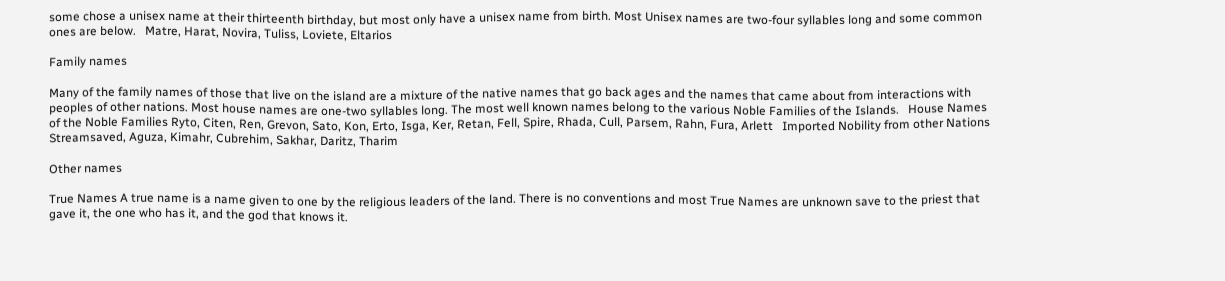some chose a unisex name at their thirteenth birthday, but most only have a unisex name from birth. Most Unisex names are two-four syllables long and some common ones are below.   Matre, Harat, Novira, Tuliss, Loviete, Eltarios

Family names

Many of the family names of those that live on the island are a mixture of the native names that go back ages and the names that came about from interactions with peoples of other nations. Most house names are one-two syllables long. The most well known names belong to the various Noble Families of the Islands.   House Names of the Noble Families Ryto, Citen, Ren, Grevon, Sato, Kon, Erto, Isga, Ker, Retan, Fell, Spire, Rhada, Cull, Parsem, Rahn, Fura, Arlett   Imported Nobility from other Nations Streamsaved, Aguza, Kimahr, Cubrehim, Sakhar, Daritz, Tharim

Other names

True Names A true name is a name given to one by the religious leaders of the land. There is no conventions and most True Names are unknown save to the priest that gave it, the one who has it, and the god that knows it.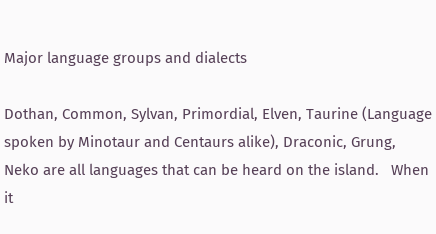Major language groups and dialects

Dothan, Common, Sylvan, Primordial, Elven, Taurine (Language spoken by Minotaur and Centaurs alike), Draconic, Grung, Neko are all languages that can be heard on the island.   When it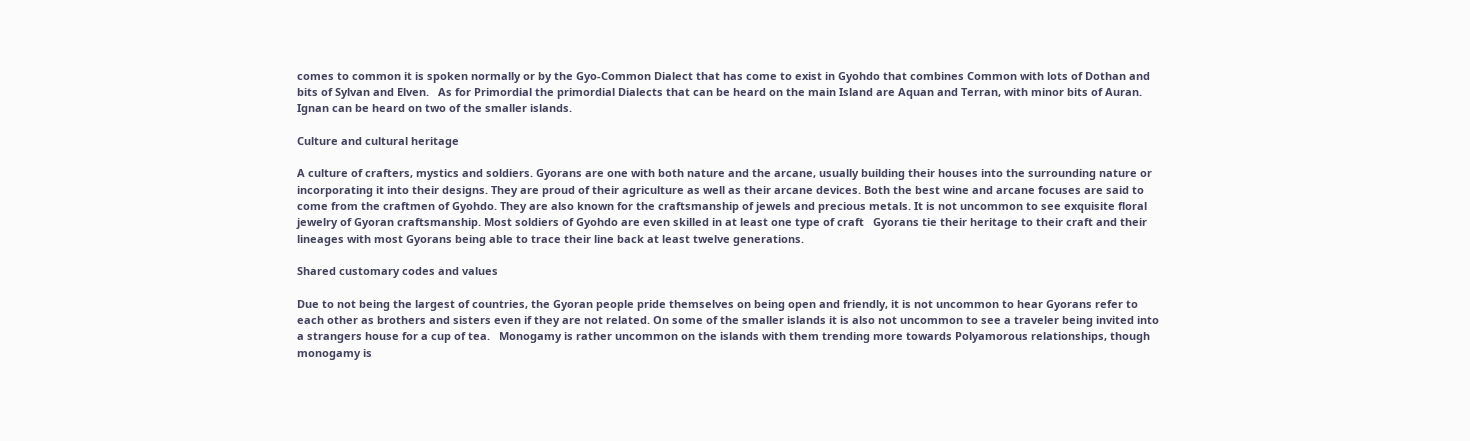comes to common it is spoken normally or by the Gyo-Common Dialect that has come to exist in Gyohdo that combines Common with lots of Dothan and bits of Sylvan and Elven.   As for Primordial the primordial Dialects that can be heard on the main Island are Aquan and Terran, with minor bits of Auran. Ignan can be heard on two of the smaller islands.

Culture and cultural heritage

A culture of crafters, mystics and soldiers. Gyorans are one with both nature and the arcane, usually building their houses into the surrounding nature or incorporating it into their designs. They are proud of their agriculture as well as their arcane devices. Both the best wine and arcane focuses are said to come from the craftmen of Gyohdo. They are also known for the craftsmanship of jewels and precious metals. It is not uncommon to see exquisite floral jewelry of Gyoran craftsmanship. Most soldiers of Gyohdo are even skilled in at least one type of craft   Gyorans tie their heritage to their craft and their lineages with most Gyorans being able to trace their line back at least twelve generations.

Shared customary codes and values

Due to not being the largest of countries, the Gyoran people pride themselves on being open and friendly, it is not uncommon to hear Gyorans refer to each other as brothers and sisters even if they are not related. On some of the smaller islands it is also not uncommon to see a traveler being invited into a strangers house for a cup of tea.   Monogamy is rather uncommon on the islands with them trending more towards Polyamorous relationships, though monogamy is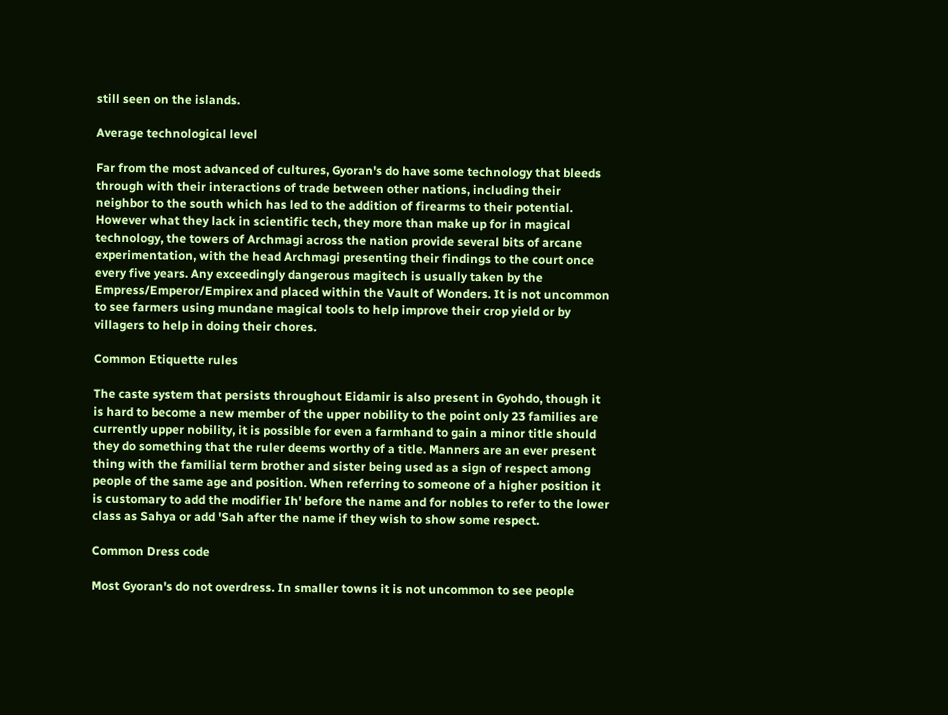still seen on the islands.

Average technological level

Far from the most advanced of cultures, Gyoran's do have some technology that bleeds through with their interactions of trade between other nations, including their neighbor to the south which has led to the addition of firearms to their potential. However what they lack in scientific tech, they more than make up for in magical technology, the towers of Archmagi across the nation provide several bits of arcane experimentation, with the head Archmagi presenting their findings to the court once every five years. Any exceedingly dangerous magitech is usually taken by the Empress/Emperor/Empirex and placed within the Vault of Wonders. It is not uncommon to see farmers using mundane magical tools to help improve their crop yield or by villagers to help in doing their chores.

Common Etiquette rules

The caste system that persists throughout Eidamir is also present in Gyohdo, though it is hard to become a new member of the upper nobility to the point only 23 families are currently upper nobility, it is possible for even a farmhand to gain a minor title should they do something that the ruler deems worthy of a title. Manners are an ever present thing with the familial term brother and sister being used as a sign of respect among people of the same age and position. When referring to someone of a higher position it is customary to add the modifier Ih' before the name and for nobles to refer to the lower class as Sahya or add 'Sah after the name if they wish to show some respect.

Common Dress code

Most Gyoran's do not overdress. In smaller towns it is not uncommon to see people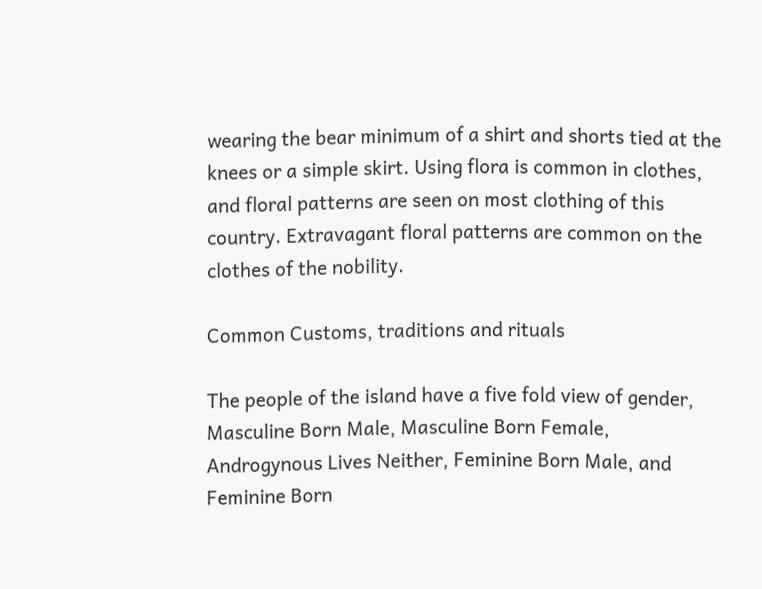wearing the bear minimum of a shirt and shorts tied at the knees or a simple skirt. Using flora is common in clothes, and floral patterns are seen on most clothing of this country. Extravagant floral patterns are common on the clothes of the nobility.

Common Customs, traditions and rituals

The people of the island have a five fold view of gender, Masculine Born Male, Masculine Born Female, Androgynous Lives Neither, Feminine Born Male, and Feminine Born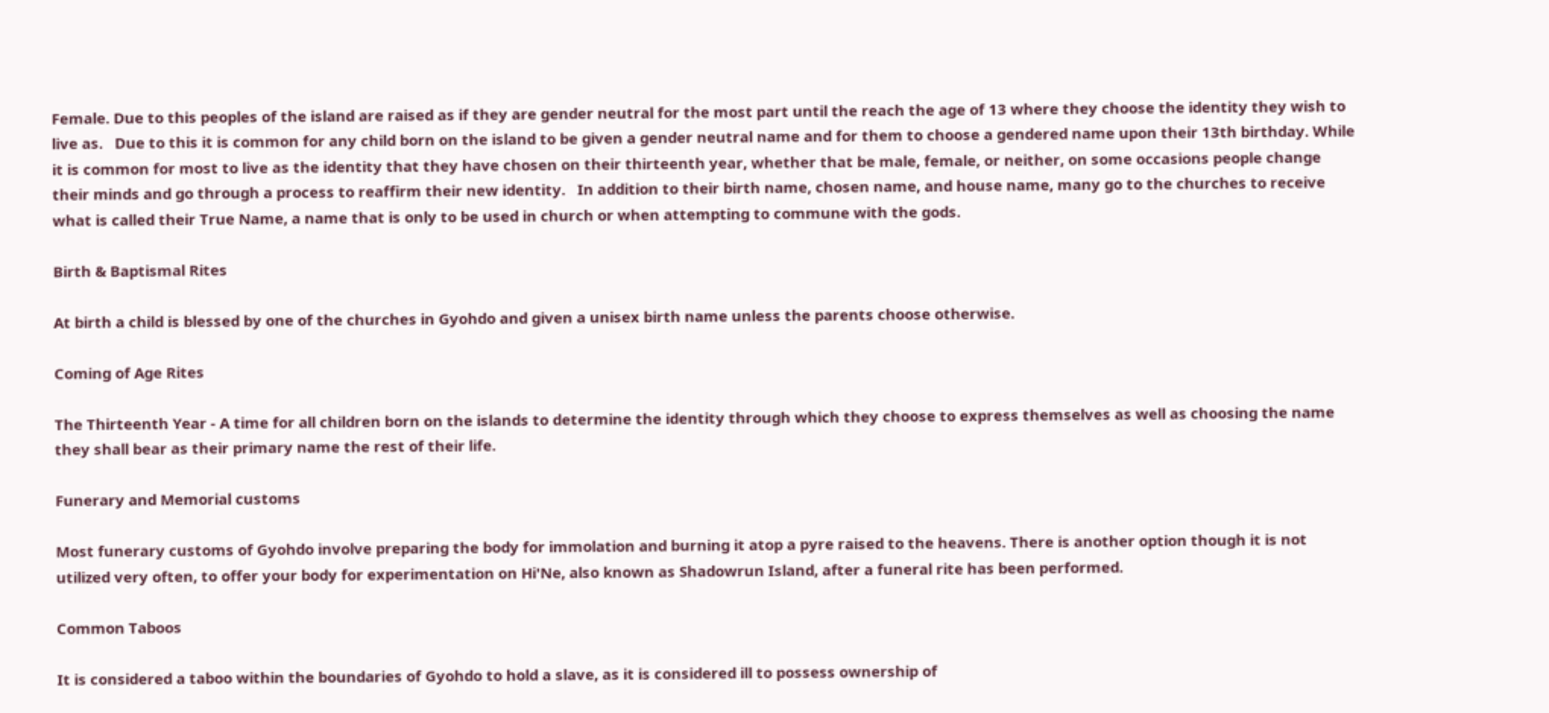Female. Due to this peoples of the island are raised as if they are gender neutral for the most part until the reach the age of 13 where they choose the identity they wish to live as.   Due to this it is common for any child born on the island to be given a gender neutral name and for them to choose a gendered name upon their 13th birthday. While it is common for most to live as the identity that they have chosen on their thirteenth year, whether that be male, female, or neither, on some occasions people change their minds and go through a process to reaffirm their new identity.   In addition to their birth name, chosen name, and house name, many go to the churches to receive what is called their True Name, a name that is only to be used in church or when attempting to commune with the gods.

Birth & Baptismal Rites

At birth a child is blessed by one of the churches in Gyohdo and given a unisex birth name unless the parents choose otherwise.

Coming of Age Rites

The Thirteenth Year - A time for all children born on the islands to determine the identity through which they choose to express themselves as well as choosing the name they shall bear as their primary name the rest of their life.

Funerary and Memorial customs

Most funerary customs of Gyohdo involve preparing the body for immolation and burning it atop a pyre raised to the heavens. There is another option though it is not utilized very often, to offer your body for experimentation on Hi'Ne, also known as Shadowrun Island, after a funeral rite has been performed.

Common Taboos

It is considered a taboo within the boundaries of Gyohdo to hold a slave, as it is considered ill to possess ownership of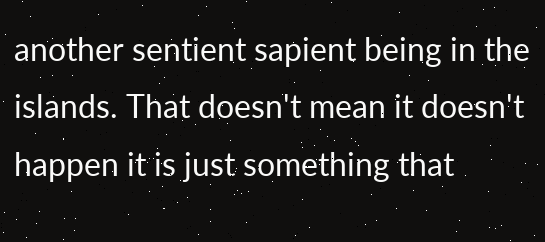another sentient sapient being in the islands. That doesn't mean it doesn't happen it is just something that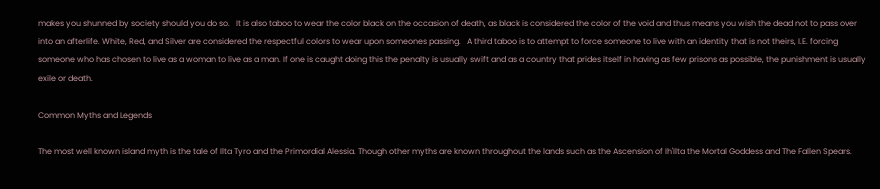makes you shunned by society should you do so.   It is also taboo to wear the color black on the occasion of death, as black is considered the color of the void and thus means you wish the dead not to pass over into an afterlife. White, Red, and Silver are considered the respectful colors to wear upon someones passing.   A third taboo is to attempt to force someone to live with an identity that is not theirs, I.E. forcing someone who has chosen to live as a woman to live as a man. If one is caught doing this the penalty is usually swift and as a country that prides itself in having as few prisons as possible, the punishment is usually exile or death.

Common Myths and Legends

The most well known island myth is the tale of Ilta Tyro and the Primordial Alessia. Though other myths are known throughout the lands such as the Ascension of Ih'Ilta the Mortal Goddess and The Fallen Spears.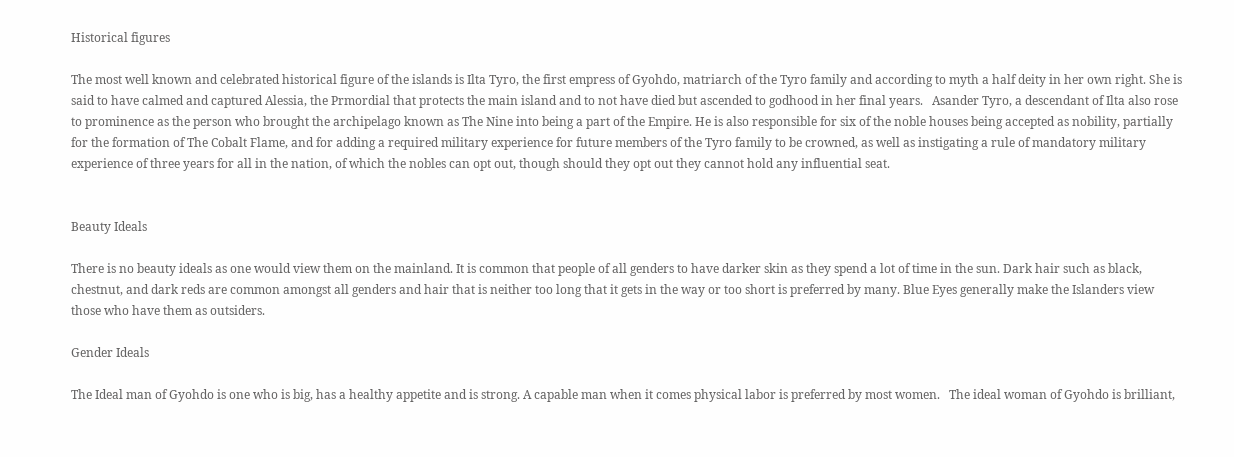Historical figures

The most well known and celebrated historical figure of the islands is Ilta Tyro, the first empress of Gyohdo, matriarch of the Tyro family and according to myth a half deity in her own right. She is said to have calmed and captured Alessia, the Prmordial that protects the main island and to not have died but ascended to godhood in her final years.   Asander Tyro, a descendant of Ilta also rose to prominence as the person who brought the archipelago known as The Nine into being a part of the Empire. He is also responsible for six of the noble houses being accepted as nobility, partially for the formation of The Cobalt Flame, and for adding a required military experience for future members of the Tyro family to be crowned, as well as instigating a rule of mandatory military experience of three years for all in the nation, of which the nobles can opt out, though should they opt out they cannot hold any influential seat.


Beauty Ideals

There is no beauty ideals as one would view them on the mainland. It is common that people of all genders to have darker skin as they spend a lot of time in the sun. Dark hair such as black, chestnut, and dark reds are common amongst all genders and hair that is neither too long that it gets in the way or too short is preferred by many. Blue Eyes generally make the Islanders view those who have them as outsiders.

Gender Ideals

The Ideal man of Gyohdo is one who is big, has a healthy appetite and is strong. A capable man when it comes physical labor is preferred by most women.   The ideal woman of Gyohdo is brilliant,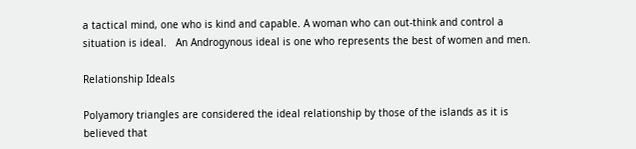a tactical mind, one who is kind and capable. A woman who can out-think and control a situation is ideal.   An Androgynous ideal is one who represents the best of women and men.

Relationship Ideals

Polyamory triangles are considered the ideal relationship by those of the islands as it is believed that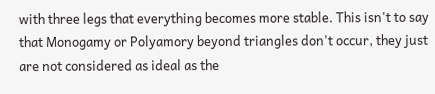with three legs that everything becomes more stable. This isn't to say that Monogamy or Polyamory beyond triangles don't occur, they just are not considered as ideal as the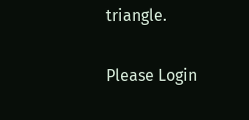triangle.


Please Login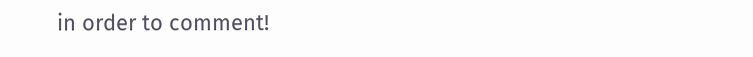in order to comment!